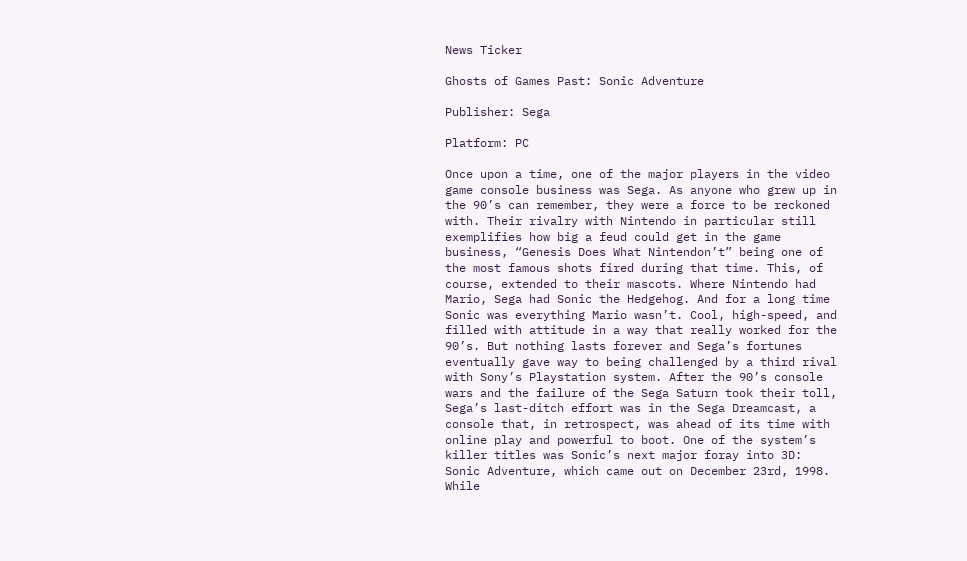News Ticker

Ghosts of Games Past: Sonic Adventure

Publisher: Sega

Platform: PC

Once upon a time, one of the major players in the video game console business was Sega. As anyone who grew up in the 90’s can remember, they were a force to be reckoned with. Their rivalry with Nintendo in particular still exemplifies how big a feud could get in the game business, “Genesis Does What Nintendon’t” being one of the most famous shots fired during that time. This, of course, extended to their mascots. Where Nintendo had Mario, Sega had Sonic the Hedgehog. And for a long time Sonic was everything Mario wasn’t. Cool, high-speed, and filled with attitude in a way that really worked for the 90’s. But nothing lasts forever and Sega’s fortunes eventually gave way to being challenged by a third rival with Sony’s Playstation system. After the 90’s console wars and the failure of the Sega Saturn took their toll, Sega’s last-ditch effort was in the Sega Dreamcast, a console that, in retrospect, was ahead of its time with online play and powerful to boot. One of the system’s killer titles was Sonic’s next major foray into 3D: Sonic Adventure, which came out on December 23rd, 1998. While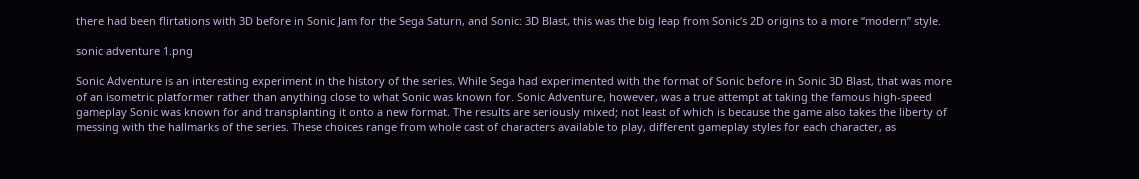there had been flirtations with 3D before in Sonic Jam for the Sega Saturn, and Sonic: 3D Blast, this was the big leap from Sonic’s 2D origins to a more “modern” style.

sonic adventure 1.png

Sonic Adventure is an interesting experiment in the history of the series. While Sega had experimented with the format of Sonic before in Sonic 3D Blast, that was more of an isometric platformer rather than anything close to what Sonic was known for. Sonic Adventure, however, was a true attempt at taking the famous high-speed gameplay Sonic was known for and transplanting it onto a new format. The results are seriously mixed; not least of which is because the game also takes the liberty of messing with the hallmarks of the series. These choices range from whole cast of characters available to play, different gameplay styles for each character, as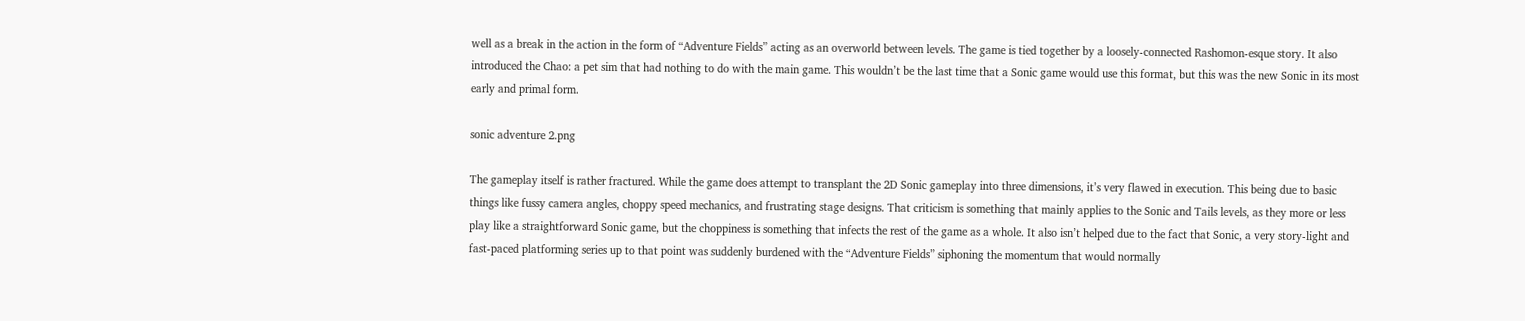well as a break in the action in the form of “Adventure Fields” acting as an overworld between levels. The game is tied together by a loosely-connected Rashomon-esque story. It also introduced the Chao: a pet sim that had nothing to do with the main game. This wouldn’t be the last time that a Sonic game would use this format, but this was the new Sonic in its most early and primal form.

sonic adventure 2.png

The gameplay itself is rather fractured. While the game does attempt to transplant the 2D Sonic gameplay into three dimensions, it’s very flawed in execution. This being due to basic things like fussy camera angles, choppy speed mechanics, and frustrating stage designs. That criticism is something that mainly applies to the Sonic and Tails levels, as they more or less play like a straightforward Sonic game, but the choppiness is something that infects the rest of the game as a whole. It also isn’t helped due to the fact that Sonic, a very story-light and fast-paced platforming series up to that point was suddenly burdened with the “Adventure Fields” siphoning the momentum that would normally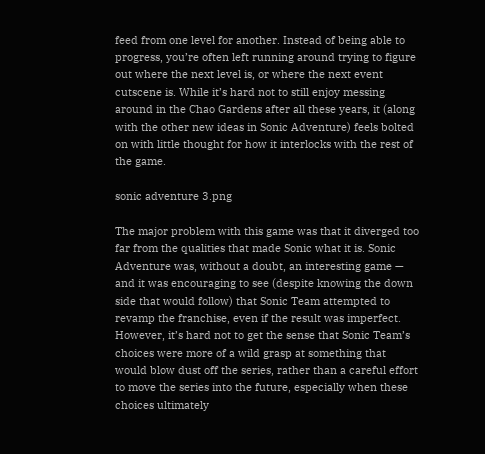feed from one level for another. Instead of being able to progress, you’re often left running around trying to figure out where the next level is, or where the next event cutscene is. While it’s hard not to still enjoy messing around in the Chao Gardens after all these years, it (along with the other new ideas in Sonic Adventure) feels bolted on with little thought for how it interlocks with the rest of the game.

sonic adventure 3.png

The major problem with this game was that it diverged too far from the qualities that made Sonic what it is. Sonic Adventure was, without a doubt, an interesting game — and it was encouraging to see (despite knowing the down side that would follow) that Sonic Team attempted to revamp the franchise, even if the result was imperfect. However, it’s hard not to get the sense that Sonic Team’s choices were more of a wild grasp at something that would blow dust off the series, rather than a careful effort to move the series into the future, especially when these choices ultimately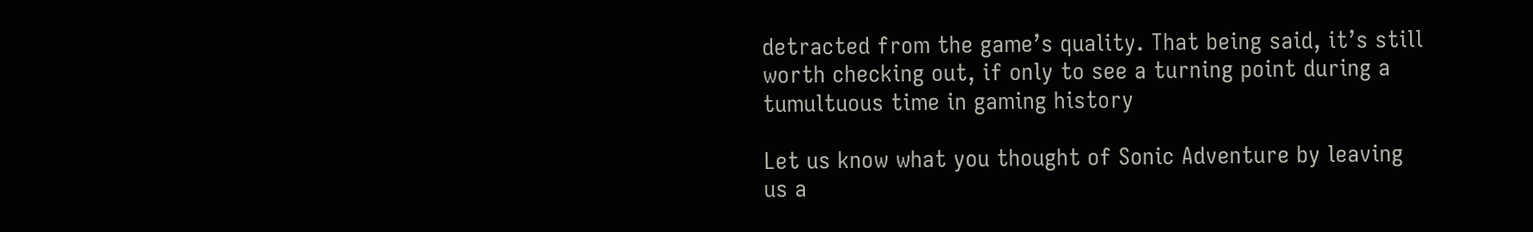detracted from the game’s quality. That being said, it’s still worth checking out, if only to see a turning point during a tumultuous time in gaming history

Let us know what you thought of Sonic Adventure by leaving us a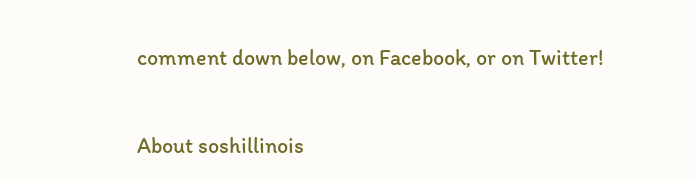comment down below, on Facebook, or on Twitter!

About soshillinois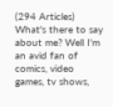(294 Articles)
What's there to say about me? Well I'm an avid fan of comics, video games, tv shows,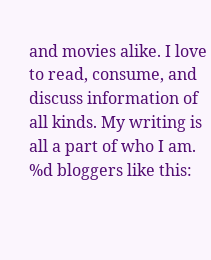and movies alike. I love to read, consume, and discuss information of all kinds. My writing is all a part of who I am.
%d bloggers like this: